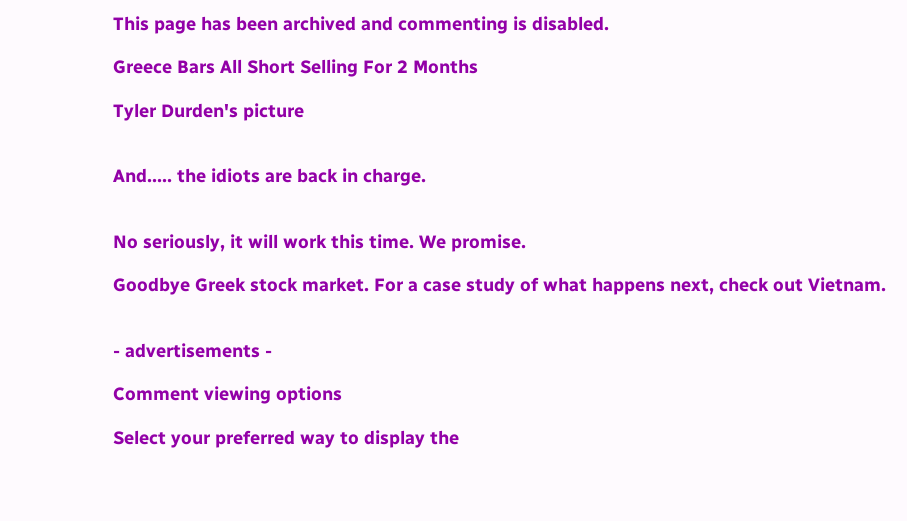This page has been archived and commenting is disabled.

Greece Bars All Short Selling For 2 Months

Tyler Durden's picture


And..... the idiots are back in charge.


No seriously, it will work this time. We promise.

Goodbye Greek stock market. For a case study of what happens next, check out Vietnam.


- advertisements -

Comment viewing options

Select your preferred way to display the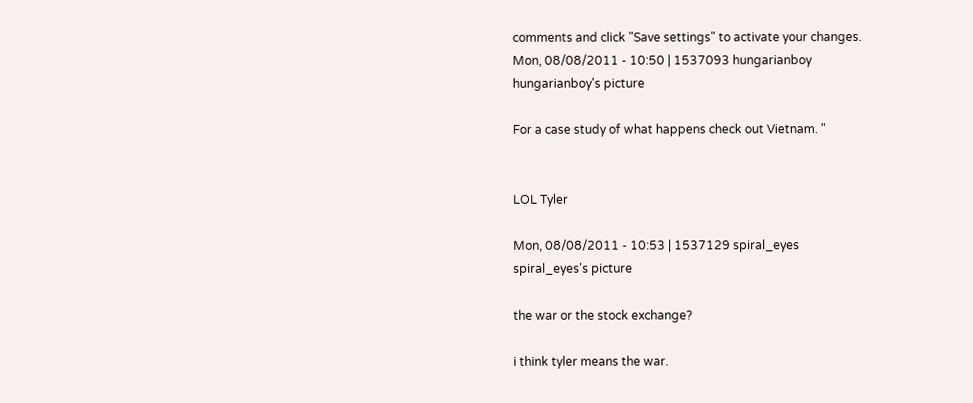comments and click "Save settings" to activate your changes.
Mon, 08/08/2011 - 10:50 | 1537093 hungarianboy
hungarianboy's picture

For a case study of what happens check out Vietnam. "


LOL Tyler

Mon, 08/08/2011 - 10:53 | 1537129 spiral_eyes
spiral_eyes's picture

the war or the stock exchange?

i think tyler means the war.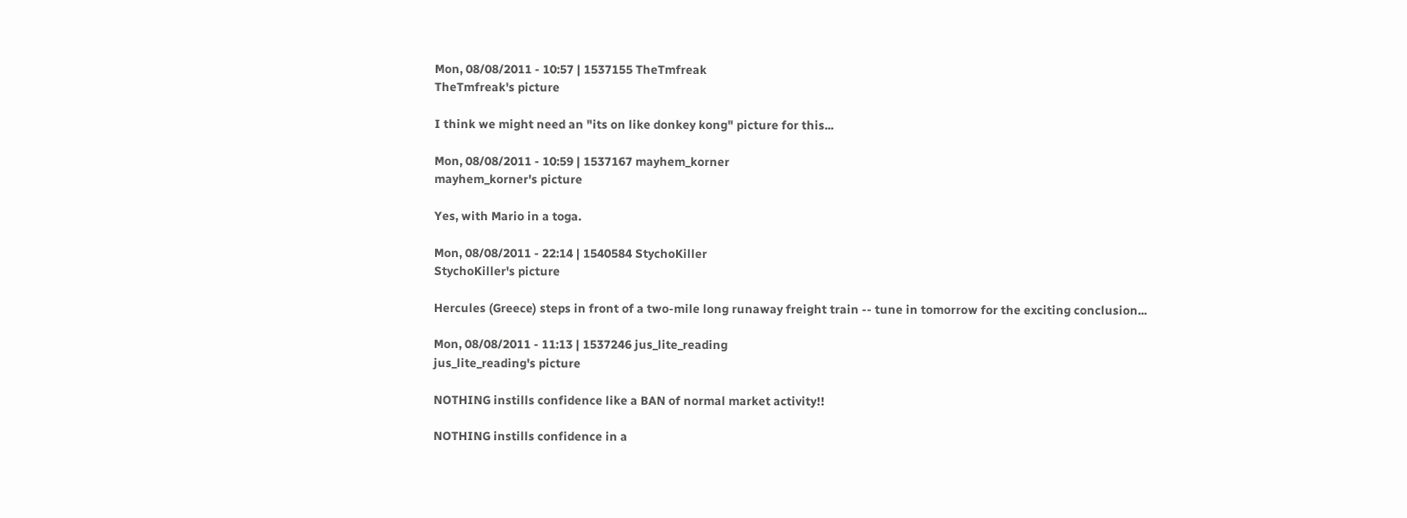Mon, 08/08/2011 - 10:57 | 1537155 TheTmfreak
TheTmfreak's picture

I think we might need an "its on like donkey kong" picture for this...

Mon, 08/08/2011 - 10:59 | 1537167 mayhem_korner
mayhem_korner's picture

Yes, with Mario in a toga.

Mon, 08/08/2011 - 22:14 | 1540584 StychoKiller
StychoKiller's picture

Hercules (Greece) steps in front of a two-mile long runaway freight train -- tune in tomorrow for the exciting conclusion...

Mon, 08/08/2011 - 11:13 | 1537246 jus_lite_reading
jus_lite_reading's picture

NOTHING instills confidence like a BAN of normal market activity!!

NOTHING instills confidence in a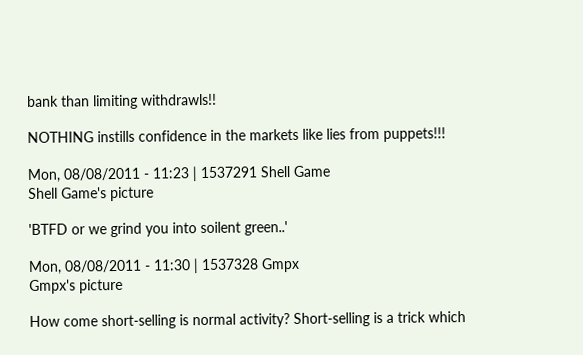bank than limiting withdrawls!!

NOTHING instills confidence in the markets like lies from puppets!!!

Mon, 08/08/2011 - 11:23 | 1537291 Shell Game
Shell Game's picture

'BTFD or we grind you into soilent green..'

Mon, 08/08/2011 - 11:30 | 1537328 Gmpx
Gmpx's picture

How come short-selling is normal activity? Short-selling is a trick which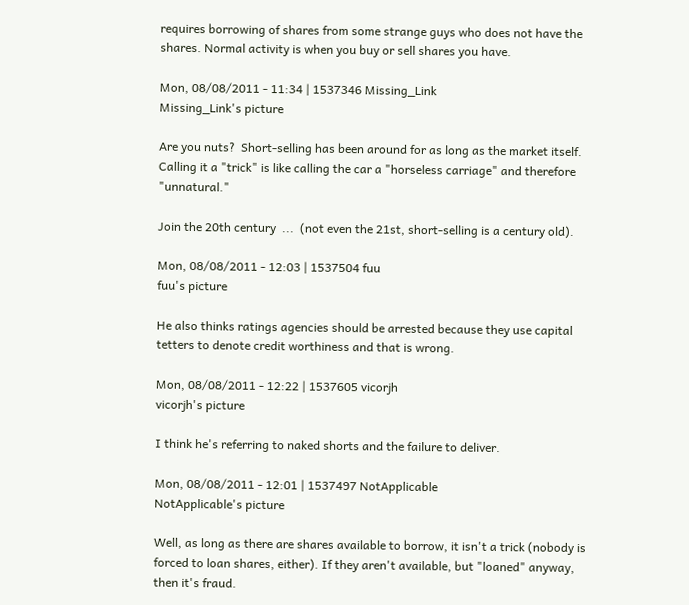requires borrowing of shares from some strange guys who does not have the shares. Normal activity is when you buy or sell shares you have.

Mon, 08/08/2011 - 11:34 | 1537346 Missing_Link
Missing_Link's picture

Are you nuts?  Short-selling has been around for as long as the market itself.  Calling it a "trick" is like calling the car a "horseless carriage" and therefore "unnatural."

Join the 20th century  ...  (not even the 21st, short-selling is a century old).

Mon, 08/08/2011 - 12:03 | 1537504 fuu
fuu's picture

He also thinks ratings agencies should be arrested because they use capital tetters to denote credit worthiness and that is wrong.

Mon, 08/08/2011 - 12:22 | 1537605 vicorjh
vicorjh's picture

I think he's referring to naked shorts and the failure to deliver.

Mon, 08/08/2011 - 12:01 | 1537497 NotApplicable
NotApplicable's picture

Well, as long as there are shares available to borrow, it isn't a trick (nobody is forced to loan shares, either). If they aren't available, but "loaned" anyway, then it's fraud.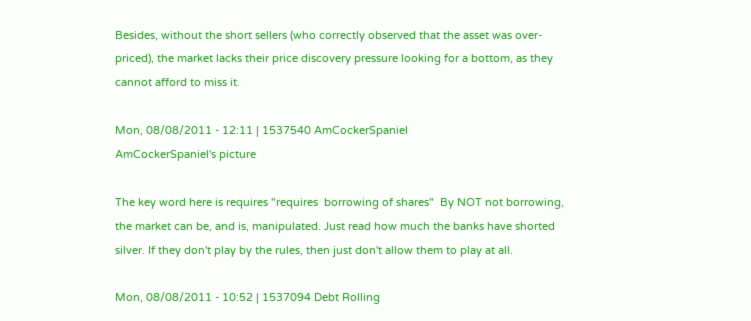Besides, without the short sellers (who correctly observed that the asset was over-priced), the market lacks their price discovery pressure looking for a bottom, as they cannot afford to miss it.

Mon, 08/08/2011 - 12:11 | 1537540 AmCockerSpaniel
AmCockerSpaniel's picture

The key word here is requires "requires  borrowing of shares"  By NOT not borrowing, the market can be, and is, manipulated. Just read how much the banks have shorted silver. If they don't play by the rules, then just don't allow them to play at all.

Mon, 08/08/2011 - 10:52 | 1537094 Debt Rolling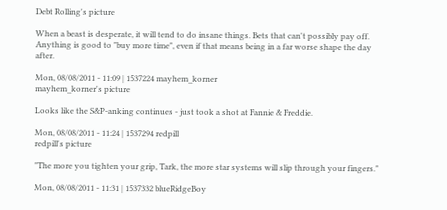Debt Rolling's picture

When a beast is desperate, it will tend to do insane things. Bets that can't possibly pay off. Anything is good to "buy more time", even if that means being in a far worse shape the day after.

Mon, 08/08/2011 - 11:09 | 1537224 mayhem_korner
mayhem_korner's picture

Looks like the S&P-anking continues - just took a shot at Fannie & Freddie.

Mon, 08/08/2011 - 11:24 | 1537294 redpill
redpill's picture

"The more you tighten your grip, Tark, the more star systems will slip through your fingers."

Mon, 08/08/2011 - 11:31 | 1537332 blueRidgeBoy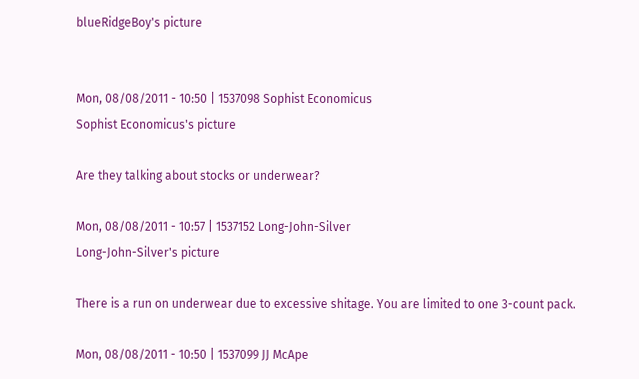blueRidgeBoy's picture


Mon, 08/08/2011 - 10:50 | 1537098 Sophist Economicus
Sophist Economicus's picture

Are they talking about stocks or underwear?

Mon, 08/08/2011 - 10:57 | 1537152 Long-John-Silver
Long-John-Silver's picture

There is a run on underwear due to excessive shitage. You are limited to one 3-count pack.

Mon, 08/08/2011 - 10:50 | 1537099 JJ McApe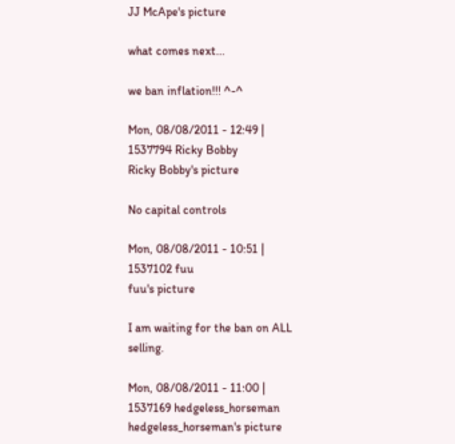JJ McApe's picture

what comes next...

we ban inflation!!! ^-^

Mon, 08/08/2011 - 12:49 | 1537794 Ricky Bobby
Ricky Bobby's picture

No capital controls

Mon, 08/08/2011 - 10:51 | 1537102 fuu
fuu's picture

I am waiting for the ban on ALL selling.

Mon, 08/08/2011 - 11:00 | 1537169 hedgeless_horseman
hedgeless_horseman's picture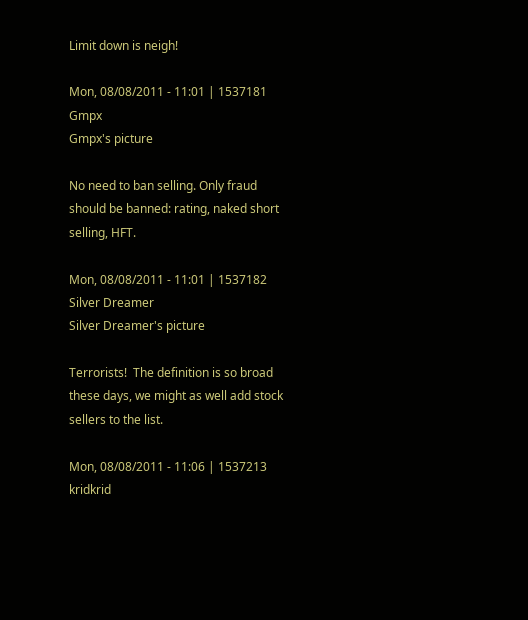Limit down is neigh!

Mon, 08/08/2011 - 11:01 | 1537181 Gmpx
Gmpx's picture

No need to ban selling. Only fraud should be banned: rating, naked short selling, HFT.

Mon, 08/08/2011 - 11:01 | 1537182 Silver Dreamer
Silver Dreamer's picture

Terrorists!  The definition is so broad these days, we might as well add stock sellers to the list.

Mon, 08/08/2011 - 11:06 | 1537213 kridkrid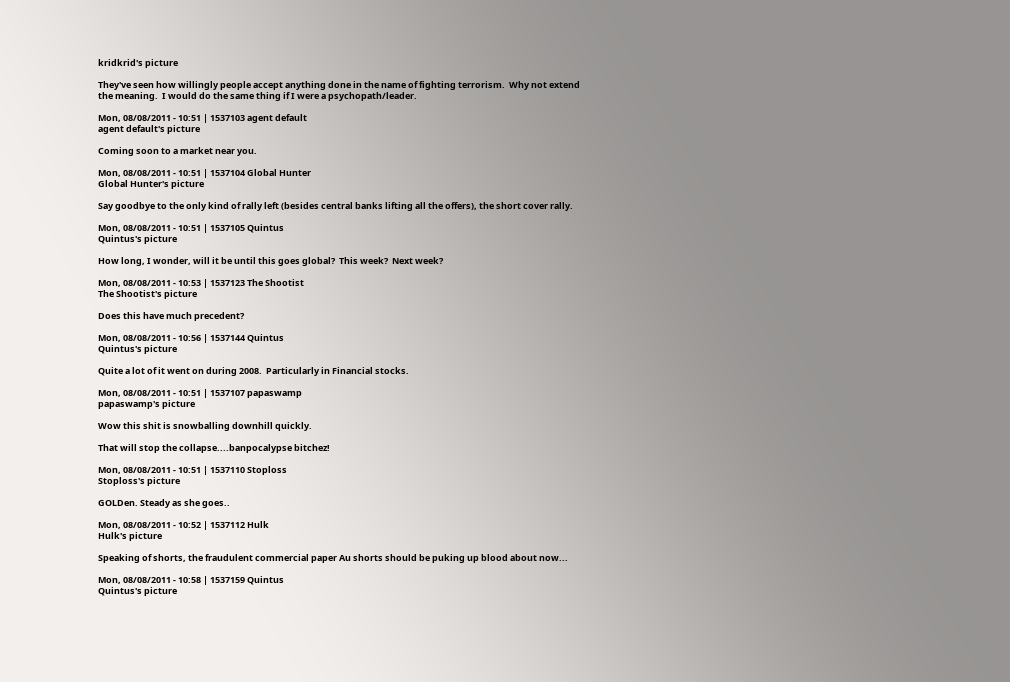kridkrid's picture

They've seen how willingly people accept anything done in the name of fighting terrorism.  Why not extend the meaning.  I would do the same thing if I were a psychopath/leader.

Mon, 08/08/2011 - 10:51 | 1537103 agent default
agent default's picture

Coming soon to a market near you.

Mon, 08/08/2011 - 10:51 | 1537104 Global Hunter
Global Hunter's picture

Say goodbye to the only kind of rally left (besides central banks lifting all the offers), the short cover rally.

Mon, 08/08/2011 - 10:51 | 1537105 Quintus
Quintus's picture

How long, I wonder, will it be until this goes global?  This week?  Next week?

Mon, 08/08/2011 - 10:53 | 1537123 The Shootist
The Shootist's picture

Does this have much precedent?

Mon, 08/08/2011 - 10:56 | 1537144 Quintus
Quintus's picture

Quite a lot of it went on during 2008.  Particularly in Financial stocks.

Mon, 08/08/2011 - 10:51 | 1537107 papaswamp
papaswamp's picture

Wow this shit is snowballing downhill quickly.

That will stop the collapse....banpocalypse bitchez!

Mon, 08/08/2011 - 10:51 | 1537110 Stoploss
Stoploss's picture

GOLDen. Steady as she goes..

Mon, 08/08/2011 - 10:52 | 1537112 Hulk
Hulk's picture

Speaking of shorts, the fraudulent commercial paper Au shorts should be puking up blood about now...

Mon, 08/08/2011 - 10:58 | 1537159 Quintus
Quintus's picture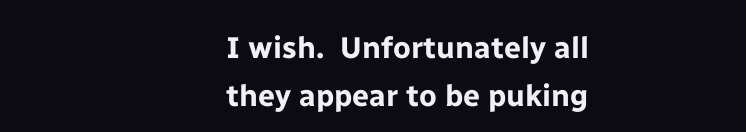I wish.  Unfortunately all they appear to be puking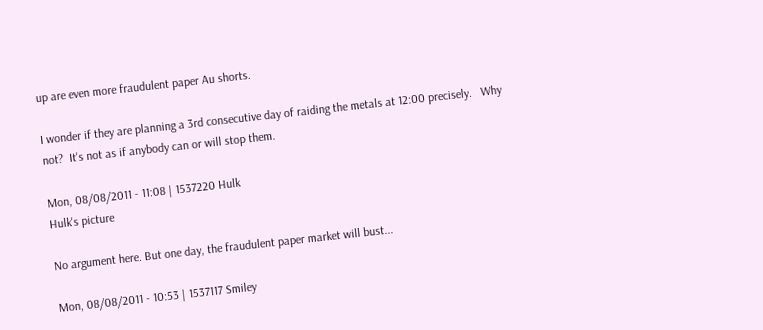up are even more fraudulent paper Au shorts.

I wonder if they are planning a 3rd consecutive day of raiding the metals at 12:00 precisely.   Why not?  It's not as if anybody can or will stop them.

Mon, 08/08/2011 - 11:08 | 1537220 Hulk
Hulk's picture

No argument here. But one day, the fraudulent paper market will bust...

Mon, 08/08/2011 - 10:53 | 1537117 Smiley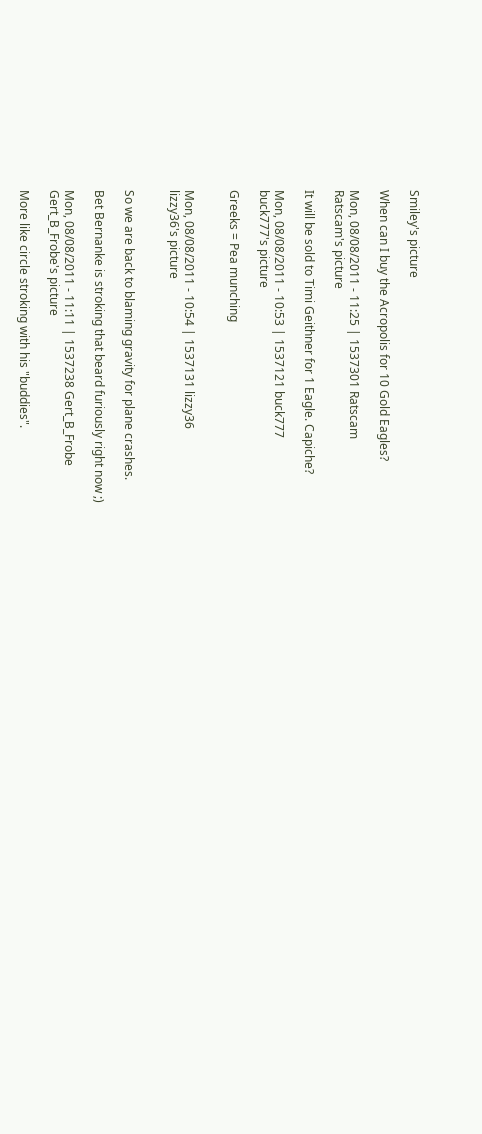Smiley's picture

When can I buy the Acropolis for 10 Gold Eagles?

Mon, 08/08/2011 - 11:25 | 1537301 Ratscam
Ratscam's picture

It will be sold to Timi Geithner for 1 Eagle. Capiche?

Mon, 08/08/2011 - 10:53 | 1537121 buck777
buck777's picture

Greeks = Pea munching


Mon, 08/08/2011 - 10:54 | 1537131 lizzy36
lizzy36's picture


So we are back to blaming gravity for plane crashes.

Bet Bernanke is stroking that beard furiously right now ;)

Mon, 08/08/2011 - 11:11 | 1537238 Gert_B_Frobe
Gert_B_Frobe's picture

More like circle stroking with his "buddies".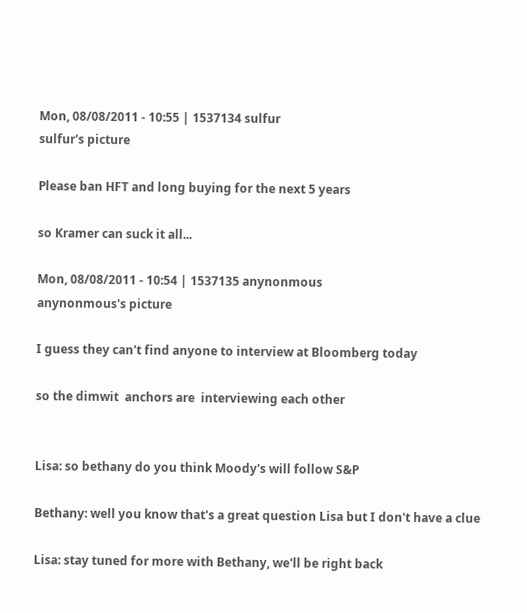Mon, 08/08/2011 - 10:55 | 1537134 sulfur
sulfur's picture

Please ban HFT and long buying for the next 5 years

so Kramer can suck it all...

Mon, 08/08/2011 - 10:54 | 1537135 anynonmous
anynonmous's picture

I guess they can't find anyone to interview at Bloomberg today

so the dimwit  anchors are  interviewing each other


Lisa: so bethany do you think Moody's will follow S&P

Bethany: well you know that's a great question Lisa but I don't have a clue

Lisa: stay tuned for more with Bethany, we'll be right back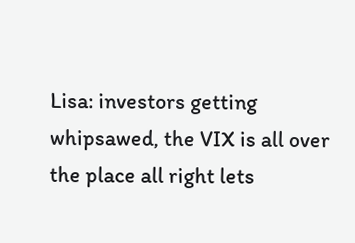Lisa: investors getting whipsawed, the VIX is all over the place all right lets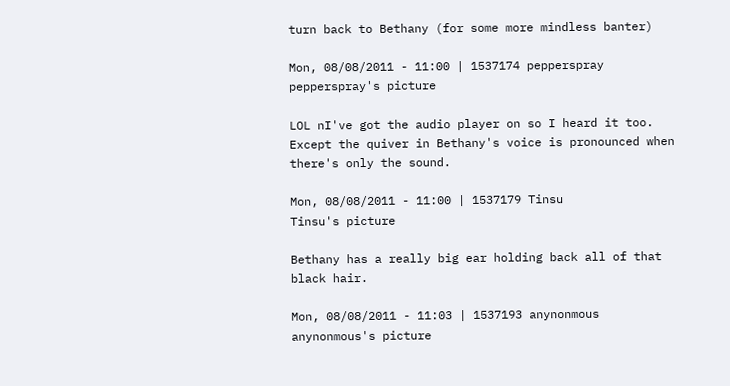turn back to Bethany (for some more mindless banter)

Mon, 08/08/2011 - 11:00 | 1537174 pepperspray
pepperspray's picture

LOL nI've got the audio player on so I heard it too.  Except the quiver in Bethany's voice is pronounced when there's only the sound.

Mon, 08/08/2011 - 11:00 | 1537179 Tinsu
Tinsu's picture

Bethany has a really big ear holding back all of that black hair.

Mon, 08/08/2011 - 11:03 | 1537193 anynonmous
anynonmous's picture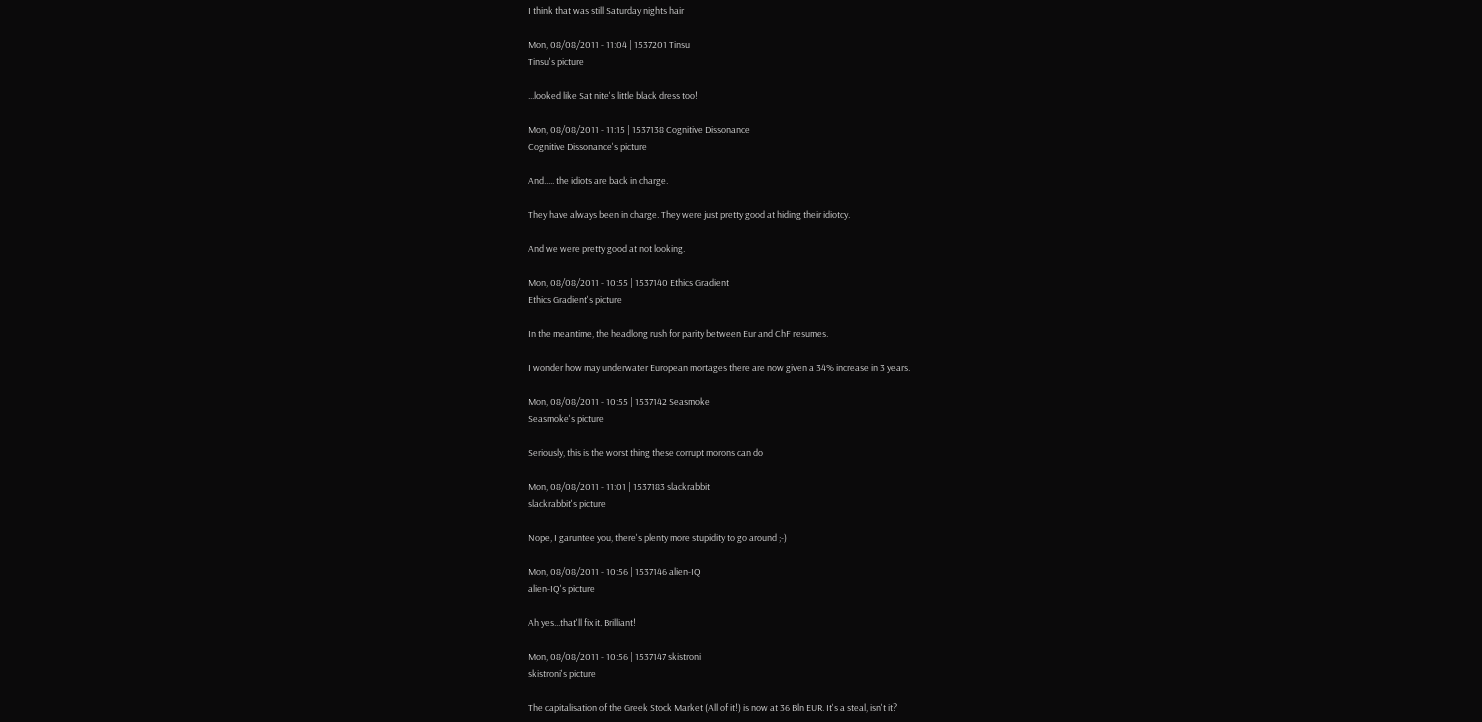I think that was still Saturday nights hair

Mon, 08/08/2011 - 11:04 | 1537201 Tinsu
Tinsu's picture

...looked like Sat nite's little black dress too!

Mon, 08/08/2011 - 11:15 | 1537138 Cognitive Dissonance
Cognitive Dissonance's picture

And..... the idiots are back in charge.

They have always been in charge. They were just pretty good at hiding their idiotcy.

And we were pretty good at not looking.

Mon, 08/08/2011 - 10:55 | 1537140 Ethics Gradient
Ethics Gradient's picture

In the meantime, the headlong rush for parity between Eur and ChF resumes.

I wonder how may underwater European mortages there are now given a 34% increase in 3 years.

Mon, 08/08/2011 - 10:55 | 1537142 Seasmoke
Seasmoke's picture

Seriously, this is the worst thing these corrupt morons can do

Mon, 08/08/2011 - 11:01 | 1537183 slackrabbit
slackrabbit's picture

Nope, I garuntee you, there's plenty more stupidity to go around ;-)

Mon, 08/08/2011 - 10:56 | 1537146 alien-IQ
alien-IQ's picture

Ah yes...that'll fix it. Brilliant!

Mon, 08/08/2011 - 10:56 | 1537147 skistroni
skistroni's picture

The capitalisation of the Greek Stock Market (All of it!) is now at 36 Bln EUR. It's a steal, isn't it?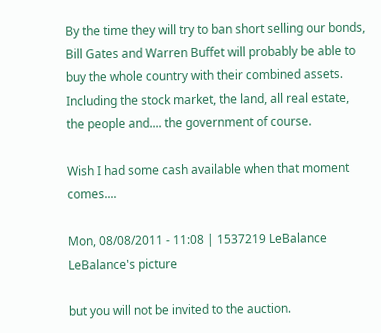By the time they will try to ban short selling our bonds, Bill Gates and Warren Buffet will probably be able to buy the whole country with their combined assets. Including the stock market, the land, all real estate, the people and.... the government of course.

Wish I had some cash available when that moment comes....

Mon, 08/08/2011 - 11:08 | 1537219 LeBalance
LeBalance's picture

but you will not be invited to the auction.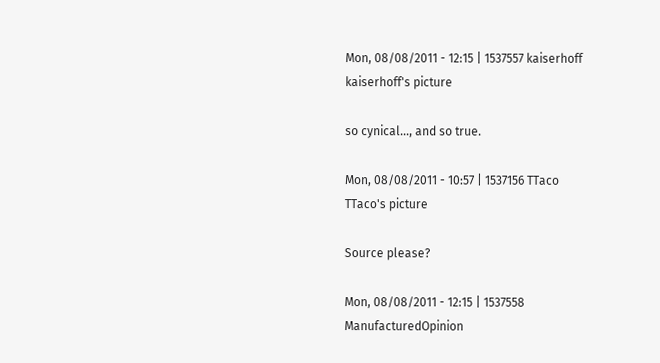Mon, 08/08/2011 - 12:15 | 1537557 kaiserhoff
kaiserhoff's picture

so cynical..., and so true.

Mon, 08/08/2011 - 10:57 | 1537156 TTaco
TTaco's picture

Source please?

Mon, 08/08/2011 - 12:15 | 1537558 ManufacturedOpinion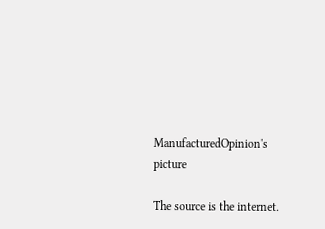ManufacturedOpinion's picture

The source is the internet.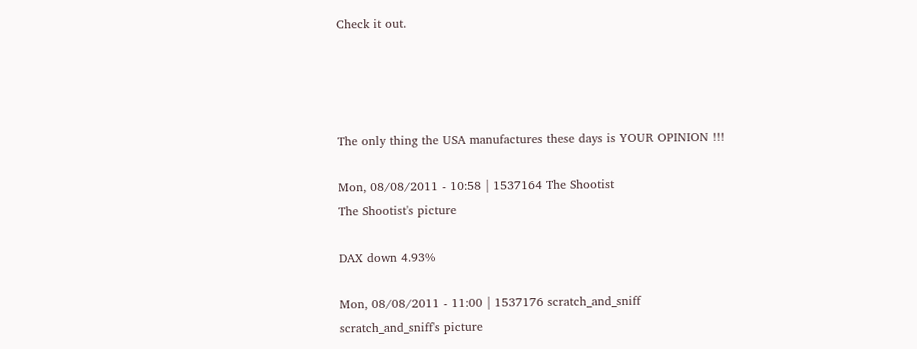Check it out.




The only thing the USA manufactures these days is YOUR OPINION !!!

Mon, 08/08/2011 - 10:58 | 1537164 The Shootist
The Shootist's picture

DAX down 4.93%

Mon, 08/08/2011 - 11:00 | 1537176 scratch_and_sniff
scratch_and_sniff's picture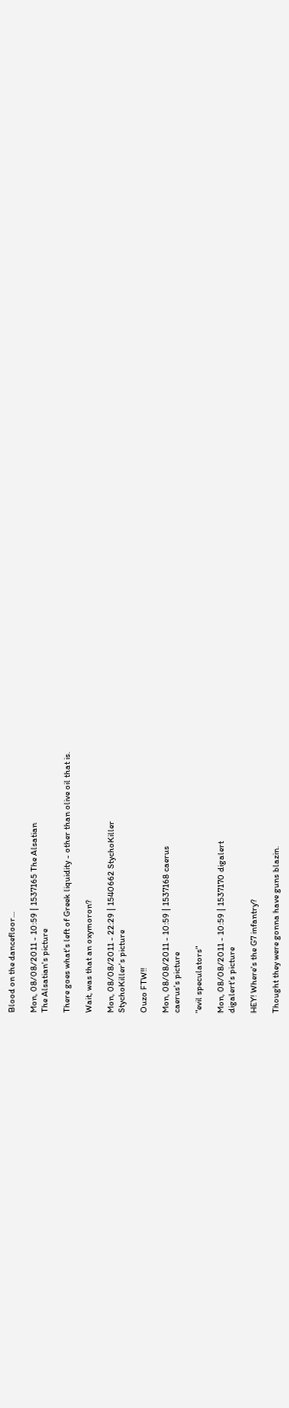Blood on the dancefloor...

Mon, 08/08/2011 - 10:59 | 1537165 The Alsatian
The Alsatian's picture

There goes what's left of Greek liquidity - other than olive oil that is.

Wait, was that an oxymoron?

Mon, 08/08/2011 - 22:29 | 1540662 StychoKiller
StychoKiller's picture

Ouzo FTW!!

Mon, 08/08/2011 - 10:59 | 1537168 caerus
caerus's picture

"evil speculators"

Mon, 08/08/2011 - 10:59 | 1537170 digalert
digalert's picture

HEY! Where's the G7 infantry?

Thought they were gonna have guns blazin.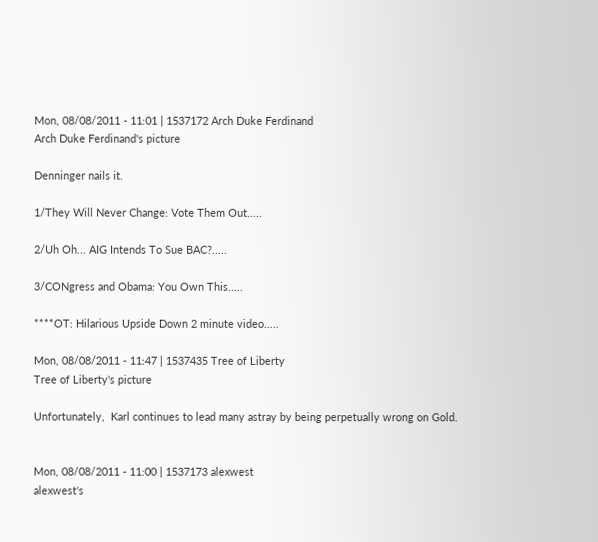Mon, 08/08/2011 - 11:01 | 1537172 Arch Duke Ferdinand
Arch Duke Ferdinand's picture

Denninger nails it.

1/They Will Never Change: Vote Them Out.....

2/Uh Oh... AIG Intends To Sue BAC?.....

3/CONgress and Obama: You Own This.....

****OT: Hilarious Upside Down 2 minute video.....

Mon, 08/08/2011 - 11:47 | 1537435 Tree of Liberty
Tree of Liberty's picture

Unfortunately,  Karl continues to lead many astray by being perpetually wrong on Gold.


Mon, 08/08/2011 - 11:00 | 1537173 alexwest
alexwest's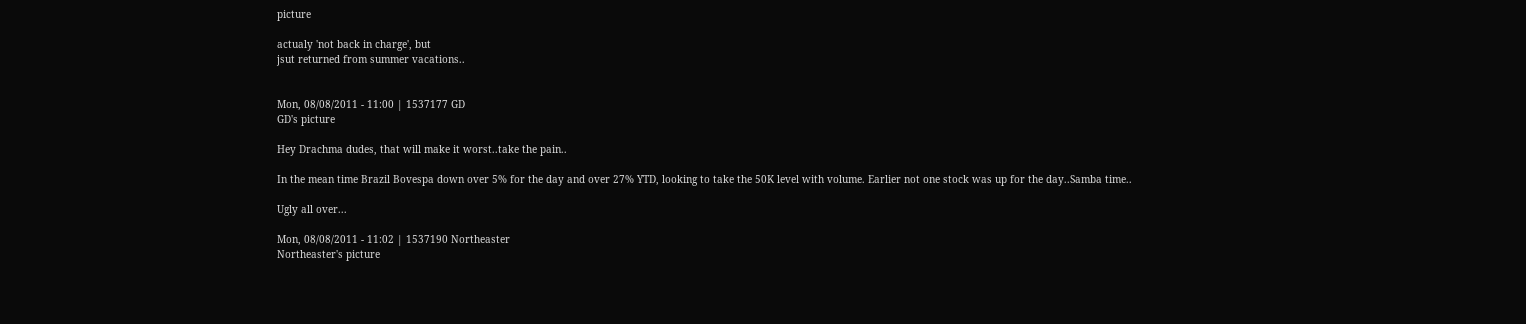picture

actualy 'not back in charge', but
jsut returned from summer vacations..


Mon, 08/08/2011 - 11:00 | 1537177 GD
GD's picture

Hey Drachma dudes, that will make it worst..take the pain..

In the mean time Brazil Bovespa down over 5% for the day and over 27% YTD, looking to take the 50K level with volume. Earlier not one stock was up for the day..Samba time..

Ugly all over...

Mon, 08/08/2011 - 11:02 | 1537190 Northeaster
Northeaster's picture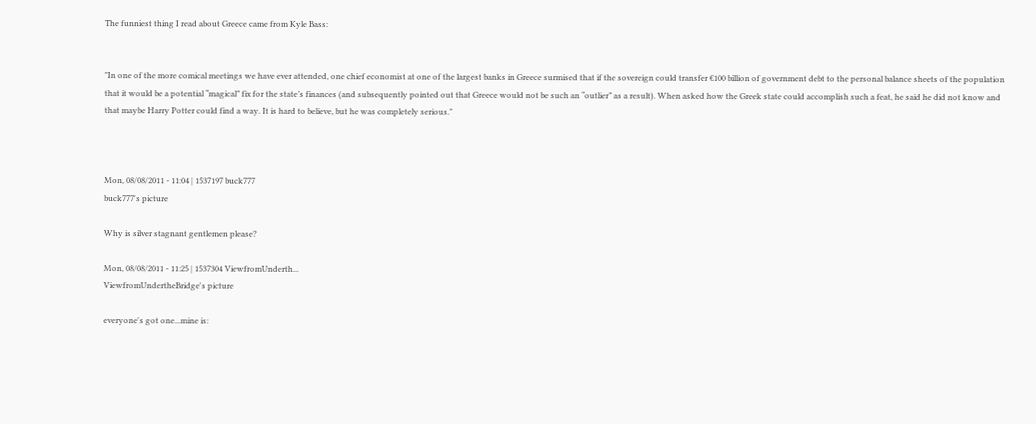The funniest thing I read about Greece came from Kyle Bass:


"In one of the more comical meetings we have ever attended, one chief economist at one of the largest banks in Greece surmised that if the sovereign could transfer €100 billion of government debt to the personal balance sheets of the population that it would be a potential “magical” fix for the state’s finances (and subsequently pointed out that Greece would not be such an “outlier” as a result). When asked how the Greek state could accomplish such a feat, he said he did not know and that maybe Harry Potter could find a way. It is hard to believe, but he was completely serious."



Mon, 08/08/2011 - 11:04 | 1537197 buck777
buck777's picture

Why is silver stagnant gentlemen please?

Mon, 08/08/2011 - 11:25 | 1537304 ViewfromUnderth...
ViewfromUndertheBridge's picture

everyone's got one...mine is: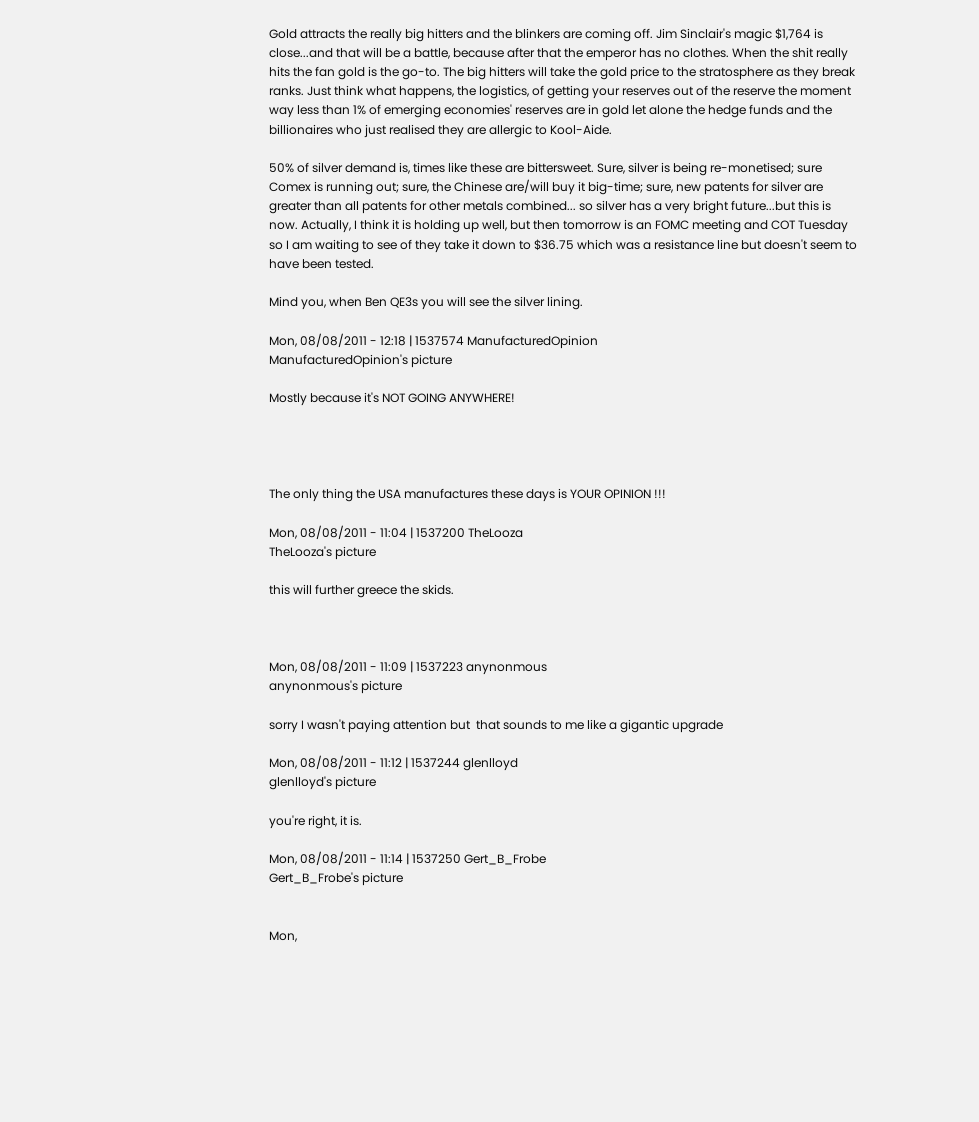Gold attracts the really big hitters and the blinkers are coming off. Jim Sinclair's magic $1,764 is close...and that will be a battle, because after that the emperor has no clothes. When the shit really hits the fan gold is the go-to. The big hitters will take the gold price to the stratosphere as they break ranks. Just think what happens, the logistics, of getting your reserves out of the reserve the moment way less than 1% of emerging economies' reserves are in gold let alone the hedge funds and the billionaires who just realised they are allergic to Kool-Aide.

50% of silver demand is, times like these are bittersweet. Sure, silver is being re-monetised; sure Comex is running out; sure, the Chinese are/will buy it big-time; sure, new patents for silver are greater than all patents for other metals combined... so silver has a very bright future...but this is now. Actually, I think it is holding up well, but then tomorrow is an FOMC meeting and COT Tuesday so I am waiting to see of they take it down to $36.75 which was a resistance line but doesn't seem to have been tested.

Mind you, when Ben QE3s you will see the silver lining.

Mon, 08/08/2011 - 12:18 | 1537574 ManufacturedOpinion
ManufacturedOpinion's picture

Mostly because it's NOT GOING ANYWHERE!




The only thing the USA manufactures these days is YOUR OPINION !!!

Mon, 08/08/2011 - 11:04 | 1537200 TheLooza
TheLooza's picture

this will further greece the skids.



Mon, 08/08/2011 - 11:09 | 1537223 anynonmous
anynonmous's picture

sorry I wasn't paying attention but  that sounds to me like a gigantic upgrade

Mon, 08/08/2011 - 11:12 | 1537244 glenlloyd
glenlloyd's picture

you're right, it is.

Mon, 08/08/2011 - 11:14 | 1537250 Gert_B_Frobe
Gert_B_Frobe's picture


Mon,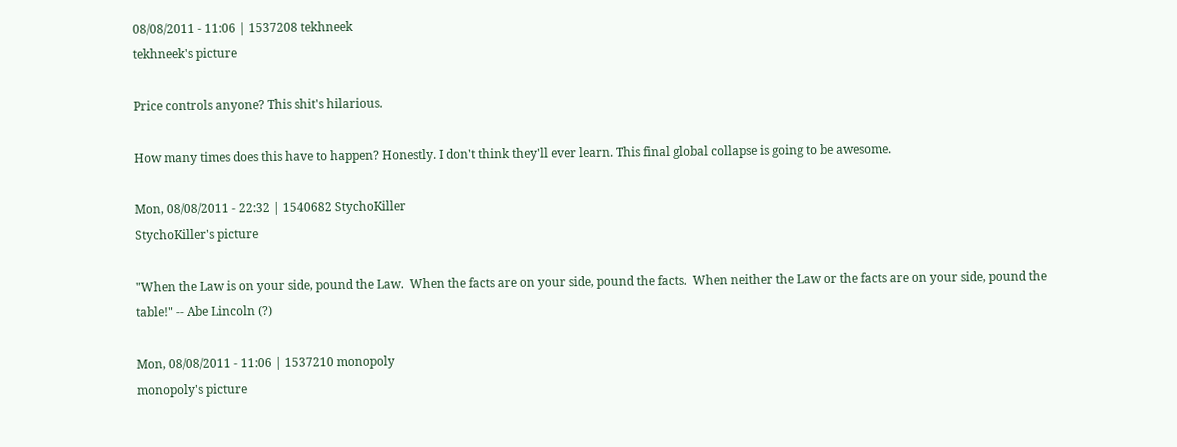08/08/2011 - 11:06 | 1537208 tekhneek
tekhneek's picture

Price controls anyone? This shit's hilarious.

How many times does this have to happen? Honestly. I don't think they'll ever learn. This final global collapse is going to be awesome.

Mon, 08/08/2011 - 22:32 | 1540682 StychoKiller
StychoKiller's picture

"When the Law is on your side, pound the Law.  When the facts are on your side, pound the facts.  When neither the Law or the facts are on your side, pound the table!" -- Abe Lincoln (?)

Mon, 08/08/2011 - 11:06 | 1537210 monopoly
monopoly's picture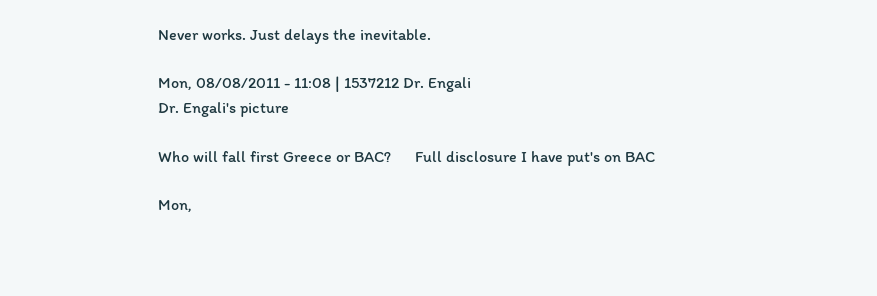Never works. Just delays the inevitable.

Mon, 08/08/2011 - 11:08 | 1537212 Dr. Engali
Dr. Engali's picture

Who will fall first Greece or BAC?      Full disclosure I have put's on BAC

Mon,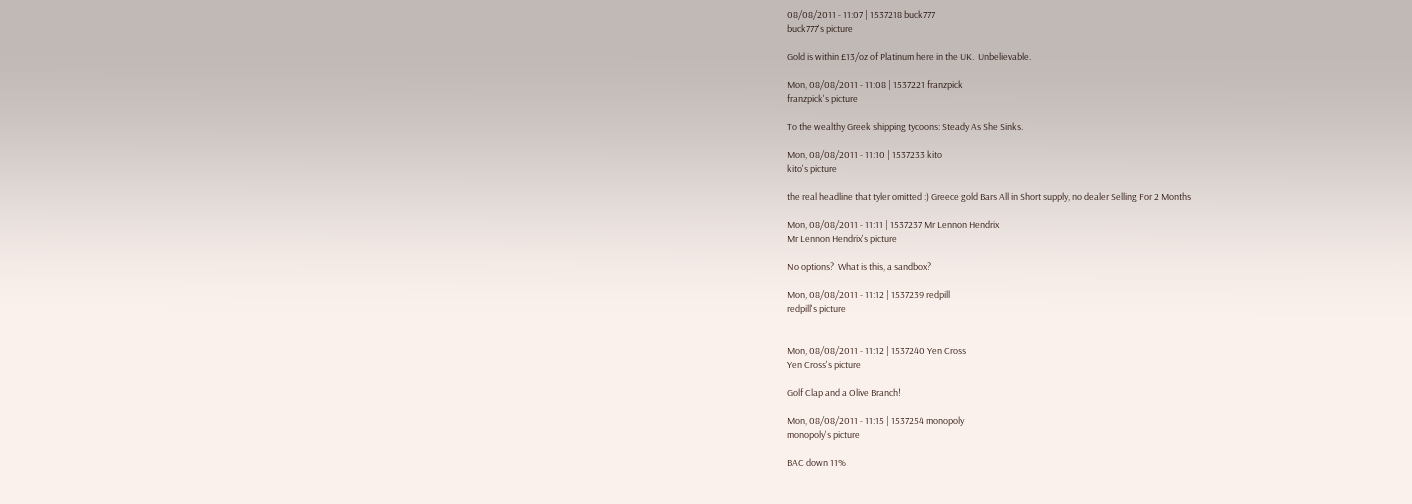08/08/2011 - 11:07 | 1537218 buck777
buck777's picture

Gold is within £13/oz of Platinum here in the UK.  Unbelievable.

Mon, 08/08/2011 - 11:08 | 1537221 franzpick
franzpick's picture

To the wealthy Greek shipping tycoons: Steady As She Sinks.

Mon, 08/08/2011 - 11:10 | 1537233 kito
kito's picture

the real headline that tyler omitted :) Greece gold Bars All in Short supply, no dealer Selling For 2 Months

Mon, 08/08/2011 - 11:11 | 1537237 Mr Lennon Hendrix
Mr Lennon Hendrix's picture

No options?  What is this, a sandbox?

Mon, 08/08/2011 - 11:12 | 1537239 redpill
redpill's picture


Mon, 08/08/2011 - 11:12 | 1537240 Yen Cross
Yen Cross's picture

Golf Clap and a Olive Branch!

Mon, 08/08/2011 - 11:15 | 1537254 monopoly
monopoly's picture

BAC down 11%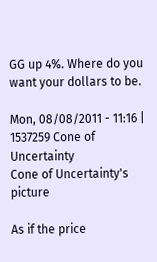GG up 4%. Where do you want your dollars to be.

Mon, 08/08/2011 - 11:16 | 1537259 Cone of Uncertainty
Cone of Uncertainty's picture

As if the price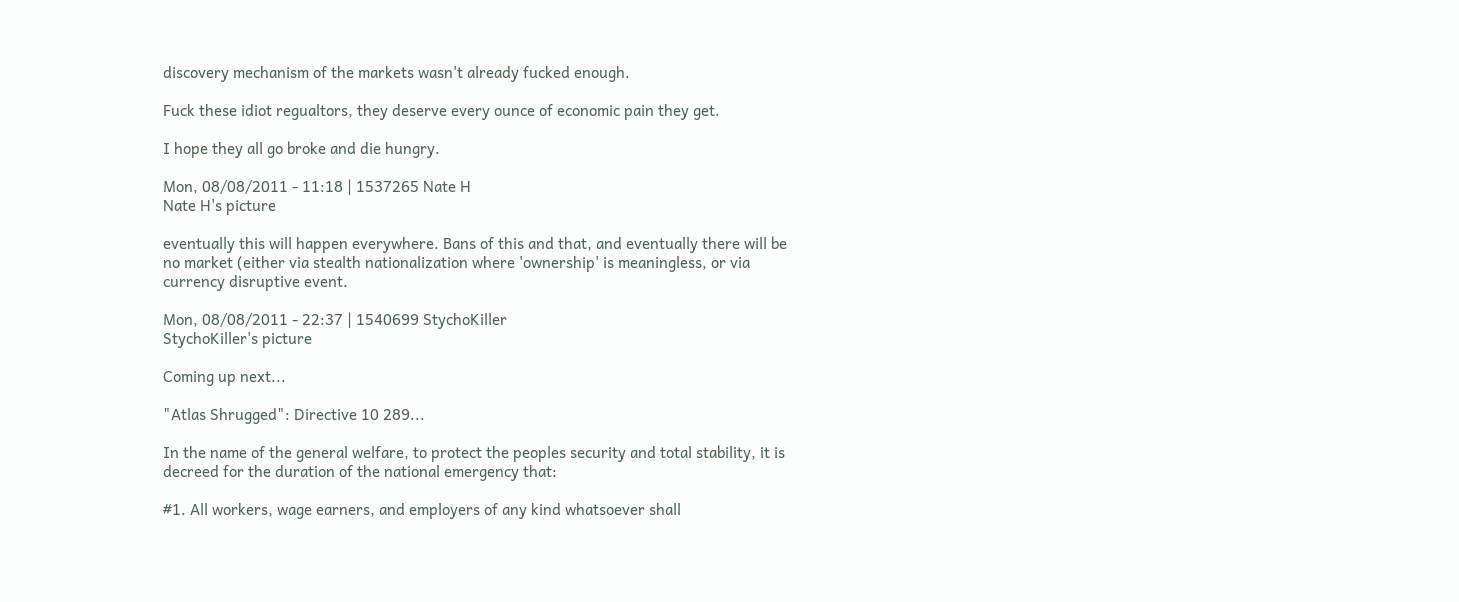discovery mechanism of the markets wasn't already fucked enough.

Fuck these idiot regualtors, they deserve every ounce of economic pain they get.

I hope they all go broke and die hungry.

Mon, 08/08/2011 - 11:18 | 1537265 Nate H
Nate H's picture

eventually this will happen everywhere. Bans of this and that, and eventually there will be no market (either via stealth nationalization where 'ownership' is meaningless, or via currency disruptive event.

Mon, 08/08/2011 - 22:37 | 1540699 StychoKiller
StychoKiller's picture

Coming up next...

"Atlas Shrugged": Directive 10 289...

In the name of the general welfare, to protect the peoples security and total stability, it is decreed for the duration of the national emergency that:

#1. All workers, wage earners, and employers of any kind whatsoever shall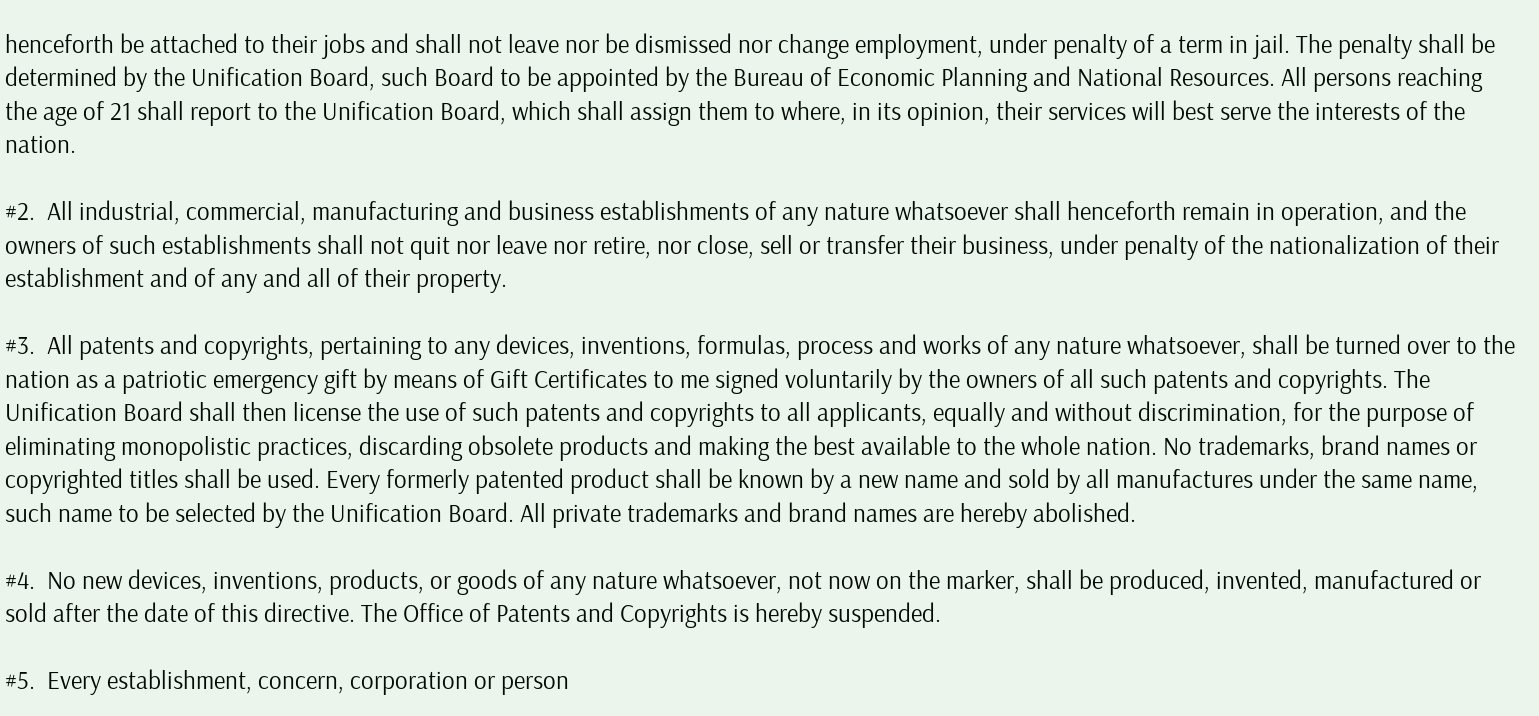henceforth be attached to their jobs and shall not leave nor be dismissed nor change employment, under penalty of a term in jail. The penalty shall be determined by the Unification Board, such Board to be appointed by the Bureau of Economic Planning and National Resources. All persons reaching the age of 21 shall report to the Unification Board, which shall assign them to where, in its opinion, their services will best serve the interests of the nation.

#2.  All industrial, commercial, manufacturing and business establishments of any nature whatsoever shall henceforth remain in operation, and the owners of such establishments shall not quit nor leave nor retire, nor close, sell or transfer their business, under penalty of the nationalization of their establishment and of any and all of their property.

#3.  All patents and copyrights, pertaining to any devices, inventions, formulas, process and works of any nature whatsoever, shall be turned over to the nation as a patriotic emergency gift by means of Gift Certificates to me signed voluntarily by the owners of all such patents and copyrights. The Unification Board shall then license the use of such patents and copyrights to all applicants, equally and without discrimination, for the purpose of eliminating monopolistic practices, discarding obsolete products and making the best available to the whole nation. No trademarks, brand names or copyrighted titles shall be used. Every formerly patented product shall be known by a new name and sold by all manufactures under the same name, such name to be selected by the Unification Board. All private trademarks and brand names are hereby abolished.

#4.  No new devices, inventions, products, or goods of any nature whatsoever, not now on the marker, shall be produced, invented, manufactured or sold after the date of this directive. The Office of Patents and Copyrights is hereby suspended.

#5.  Every establishment, concern, corporation or person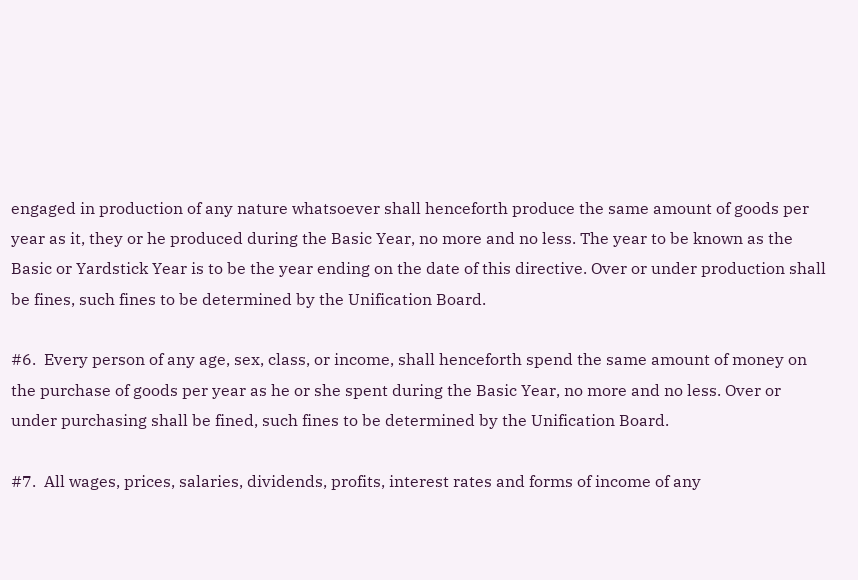engaged in production of any nature whatsoever shall henceforth produce the same amount of goods per year as it, they or he produced during the Basic Year, no more and no less. The year to be known as the Basic or Yardstick Year is to be the year ending on the date of this directive. Over or under production shall be fines, such fines to be determined by the Unification Board.

#6.  Every person of any age, sex, class, or income, shall henceforth spend the same amount of money on the purchase of goods per year as he or she spent during the Basic Year, no more and no less. Over or under purchasing shall be fined, such fines to be determined by the Unification Board.

#7.  All wages, prices, salaries, dividends, profits, interest rates and forms of income of any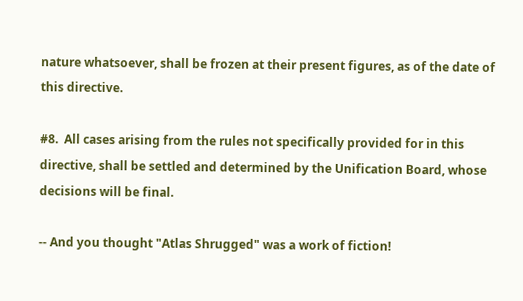nature whatsoever, shall be frozen at their present figures, as of the date of this directive.

#8.  All cases arising from the rules not specifically provided for in this directive, shall be settled and determined by the Unification Board, whose decisions will be final.

-- And you thought "Atlas Shrugged" was a work of fiction!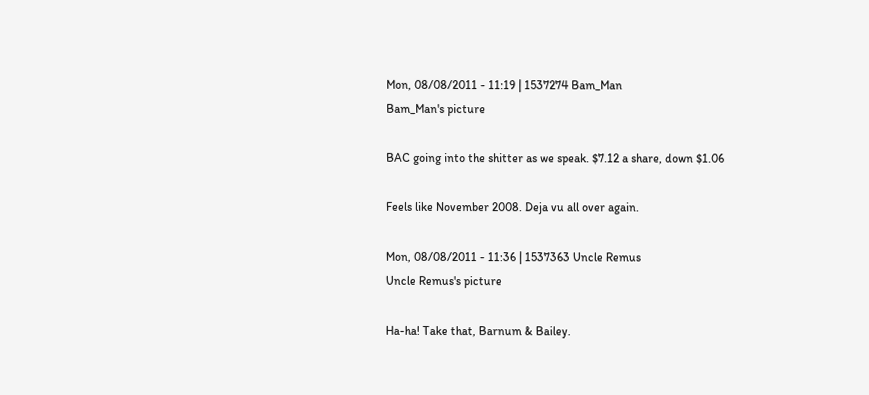Mon, 08/08/2011 - 11:19 | 1537274 Bam_Man
Bam_Man's picture

BAC going into the shitter as we speak. $7.12 a share, down $1.06

Feels like November 2008. Deja vu all over again.

Mon, 08/08/2011 - 11:36 | 1537363 Uncle Remus
Uncle Remus's picture

Ha-ha! Take that, Barnum & Bailey.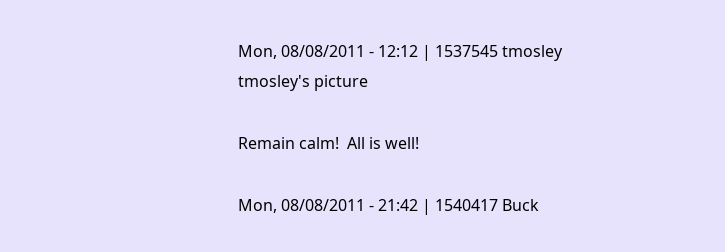Mon, 08/08/2011 - 12:12 | 1537545 tmosley
tmosley's picture

Remain calm!  All is well!

Mon, 08/08/2011 - 21:42 | 1540417 Buck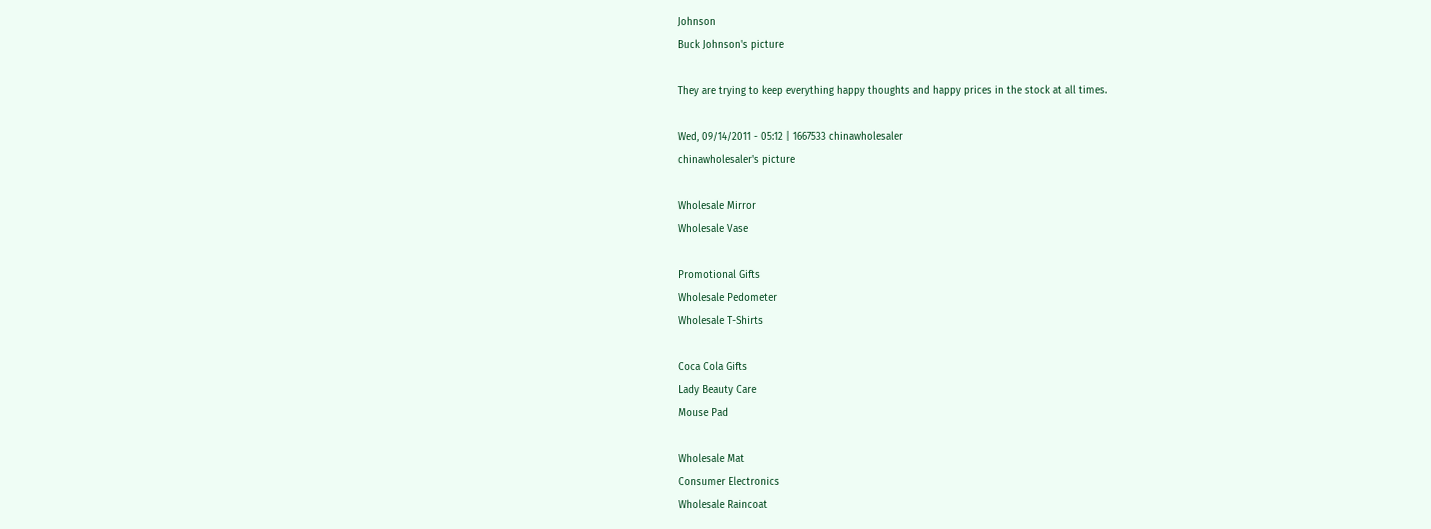Johnson
Buck Johnson's picture

They are trying to keep everything happy thoughts and happy prices in the stock at all times.

Wed, 09/14/2011 - 05:12 | 1667533 chinawholesaler
chinawholesaler's picture

Wholesale Mirror
Wholesale Vase

Promotional Gifts
Wholesale Pedometer
Wholesale T-Shirts

Coca Cola Gifts
Lady Beauty Care
Mouse Pad

Wholesale Mat
Consumer Electronics
Wholesale Raincoat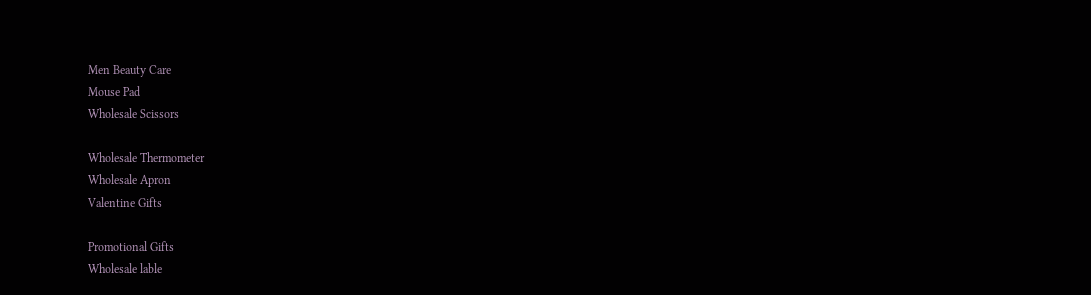Men Beauty Care
Mouse Pad
Wholesale Scissors

Wholesale Thermometer
Wholesale Apron
Valentine Gifts

Promotional Gifts
Wholesale lable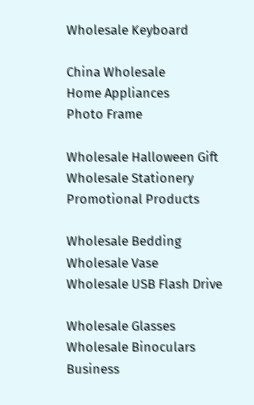Wholesale Keyboard

China Wholesale
Home Appliances
Photo Frame

Wholesale Halloween Gift
Wholesale Stationery
Promotional Products

Wholesale Bedding
Wholesale Vase
Wholesale USB Flash Drive

Wholesale Glasses
Wholesale Binoculars
Business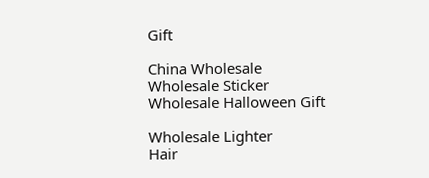Gift

China Wholesale
Wholesale Sticker
Wholesale Halloween Gift

Wholesale Lighter
Hair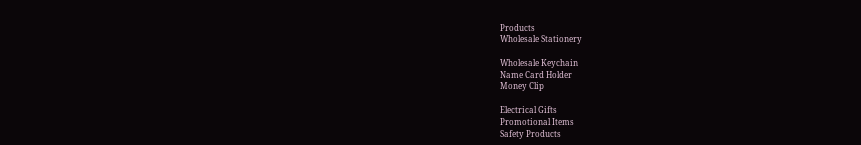Products
Wholesale Stationery

Wholesale Keychain
Name Card Holder
Money Clip

Electrical Gifts
Promotional Items
Safety Products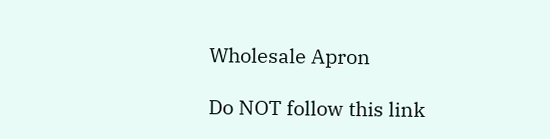Wholesale Apron

Do NOT follow this link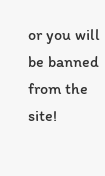or you will be banned from the site!